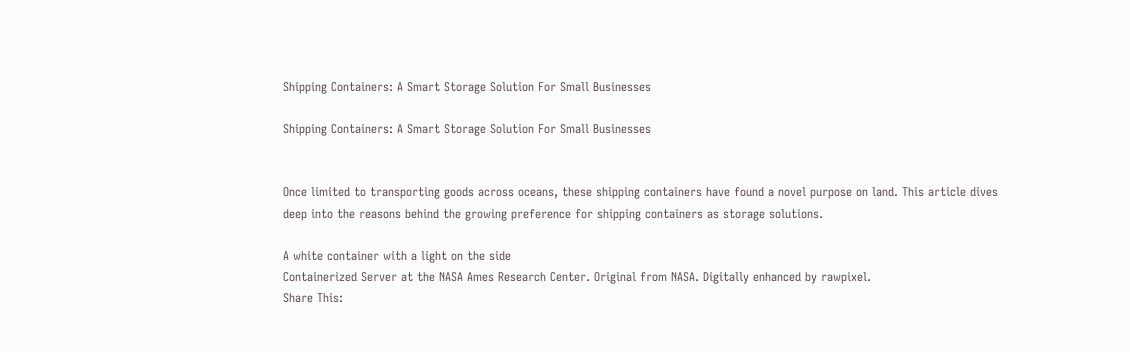Shipping Containers: A Smart Storage Solution For Small Businesses

Shipping Containers: A Smart Storage Solution For Small Businesses


Once limited to transporting goods across oceans, these shipping containers have found a novel purpose on land. This article dives deep into the reasons behind the growing preference for shipping containers as storage solutions.

A white container with a light on the side
Containerized Server at the NASA Ames Research Center. Original from NASA. Digitally enhanced by rawpixel.
Share This: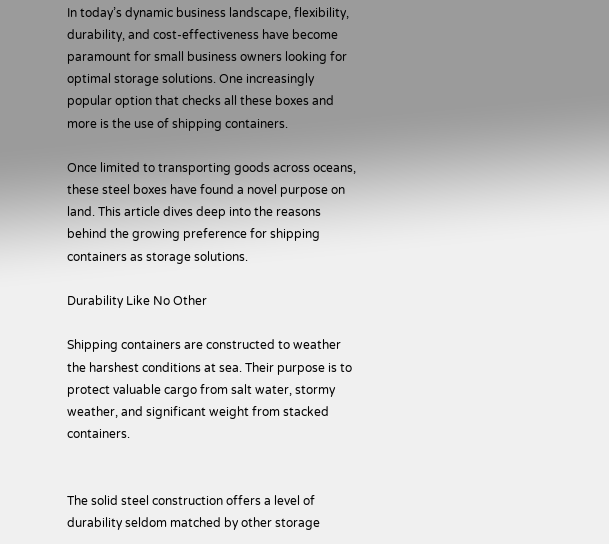In today’s dynamic business landscape, flexibility, durability, and cost-effectiveness have become paramount for small business owners looking for optimal storage solutions. One increasingly popular option that checks all these boxes and more is the use of shipping containers.

Once limited to transporting goods across oceans, these steel boxes have found a novel purpose on land. This article dives deep into the reasons behind the growing preference for shipping containers as storage solutions.

Durability Like No Other

Shipping containers are constructed to weather the harshest conditions at sea. Their purpose is to protect valuable cargo from salt water, stormy weather, and significant weight from stacked containers.


The solid steel construction offers a level of durability seldom matched by other storage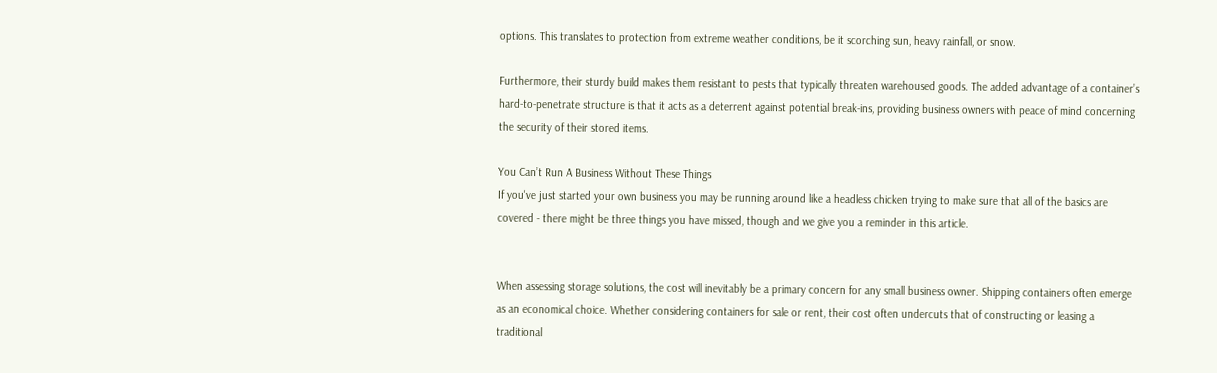options. This translates to protection from extreme weather conditions, be it scorching sun, heavy rainfall, or snow.

Furthermore, their sturdy build makes them resistant to pests that typically threaten warehoused goods. The added advantage of a container’s hard-to-penetrate structure is that it acts as a deterrent against potential break-ins, providing business owners with peace of mind concerning the security of their stored items.

You Can’t Run A Business Without These Things
If you've just started your own business you may be running around like a headless chicken trying to make sure that all of the basics are covered - there might be three things you have missed, though and we give you a reminder in this article.


When assessing storage solutions, the cost will inevitably be a primary concern for any small business owner. Shipping containers often emerge as an economical choice. Whether considering containers for sale or rent, their cost often undercuts that of constructing or leasing a traditional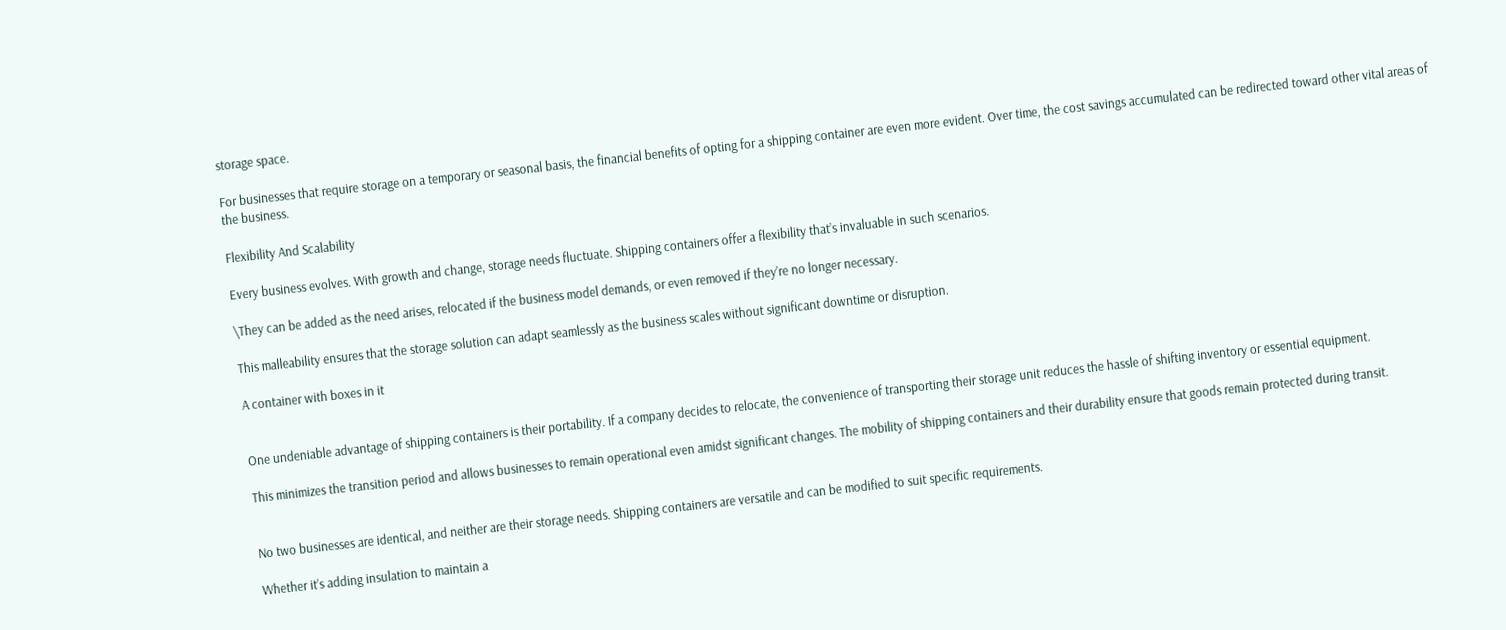storage space.

For businesses that require storage on a temporary or seasonal basis, the financial benefits of opting for a shipping container are even more evident. Over time, the cost savings accumulated can be redirected toward other vital areas of the business.

Flexibility And Scalability

Every business evolves. With growth and change, storage needs fluctuate. Shipping containers offer a flexibility that’s invaluable in such scenarios.

\They can be added as the need arises, relocated if the business model demands, or even removed if they’re no longer necessary.

This malleability ensures that the storage solution can adapt seamlessly as the business scales without significant downtime or disruption.

A container with boxes in it


One undeniable advantage of shipping containers is their portability. If a company decides to relocate, the convenience of transporting their storage unit reduces the hassle of shifting inventory or essential equipment.

This minimizes the transition period and allows businesses to remain operational even amidst significant changes. The mobility of shipping containers and their durability ensure that goods remain protected during transit.


No two businesses are identical, and neither are their storage needs. Shipping containers are versatile and can be modified to suit specific requirements.

Whether it’s adding insulation to maintain a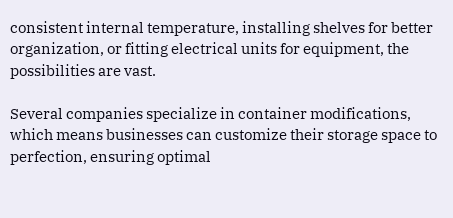consistent internal temperature, installing shelves for better organization, or fitting electrical units for equipment, the possibilities are vast.

Several companies specialize in container modifications, which means businesses can customize their storage space to perfection, ensuring optimal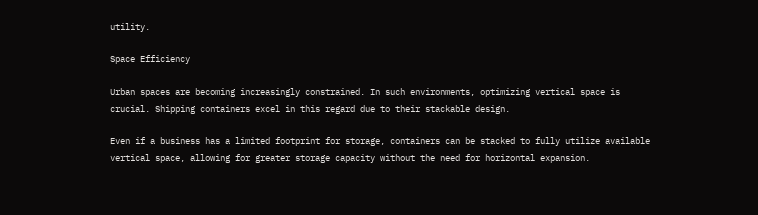utility.

Space Efficiency

Urban spaces are becoming increasingly constrained. In such environments, optimizing vertical space is crucial. Shipping containers excel in this regard due to their stackable design.

Even if a business has a limited footprint for storage, containers can be stacked to fully utilize available vertical space, allowing for greater storage capacity without the need for horizontal expansion.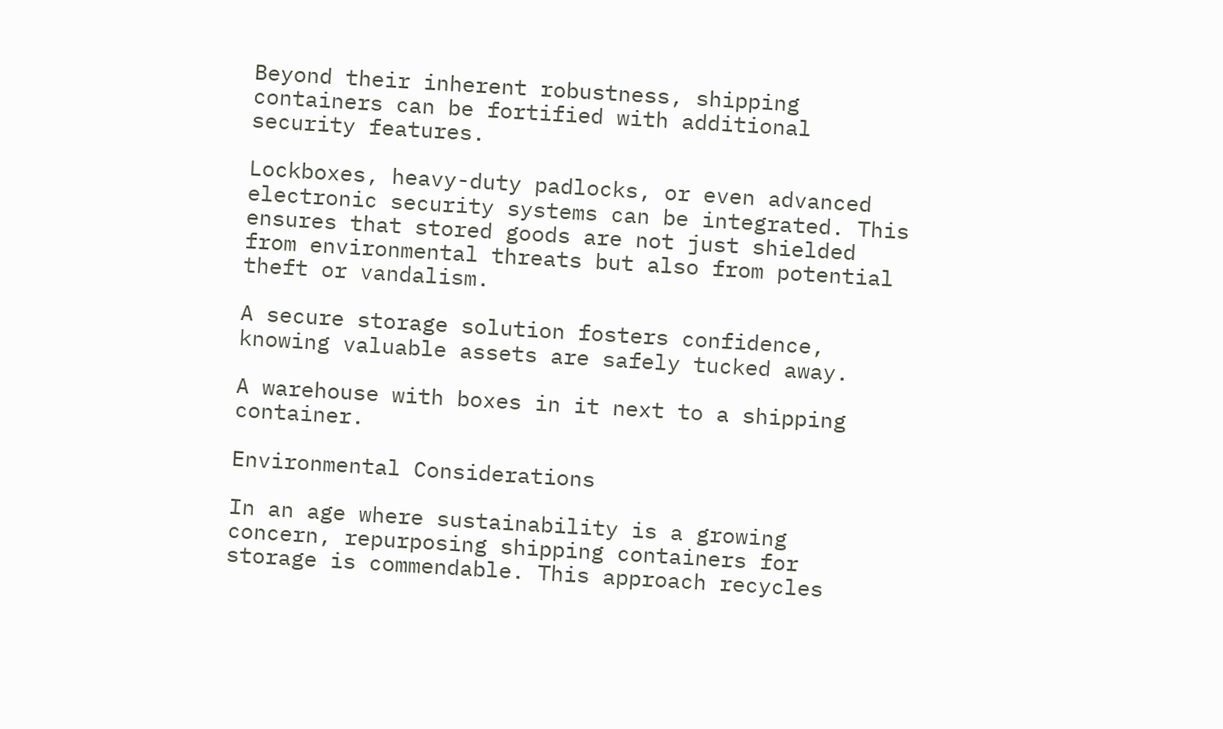Beyond their inherent robustness, shipping containers can be fortified with additional security features.

Lockboxes, heavy-duty padlocks, or even advanced electronic security systems can be integrated. This ensures that stored goods are not just shielded from environmental threats but also from potential theft or vandalism.

A secure storage solution fosters confidence, knowing valuable assets are safely tucked away.

A warehouse with boxes in it next to a shipping container.

Environmental Considerations

In an age where sustainability is a growing concern, repurposing shipping containers for storage is commendable. This approach recycles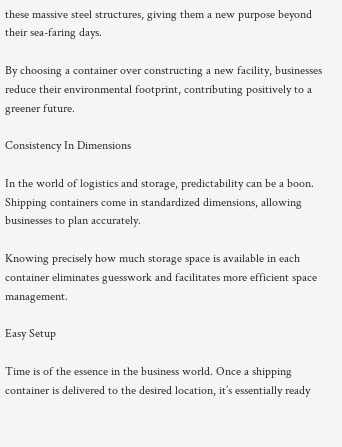these massive steel structures, giving them a new purpose beyond their sea-faring days.

By choosing a container over constructing a new facility, businesses reduce their environmental footprint, contributing positively to a greener future.

Consistency In Dimensions

In the world of logistics and storage, predictability can be a boon. Shipping containers come in standardized dimensions, allowing businesses to plan accurately.

Knowing precisely how much storage space is available in each container eliminates guesswork and facilitates more efficient space management.

Easy Setup

Time is of the essence in the business world. Once a shipping container is delivered to the desired location, it’s essentially ready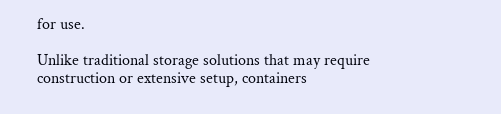for use.

Unlike traditional storage solutions that may require construction or extensive setup, containers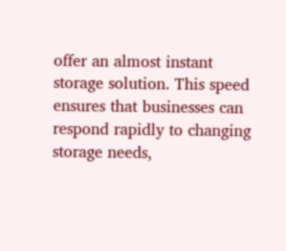offer an almost instant storage solution. This speed ensures that businesses can respond rapidly to changing storage needs,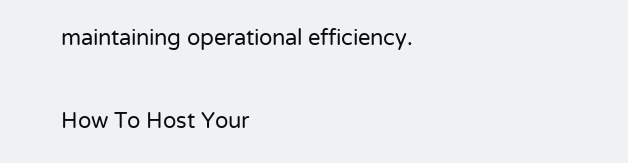maintaining operational efficiency.

How To Host Your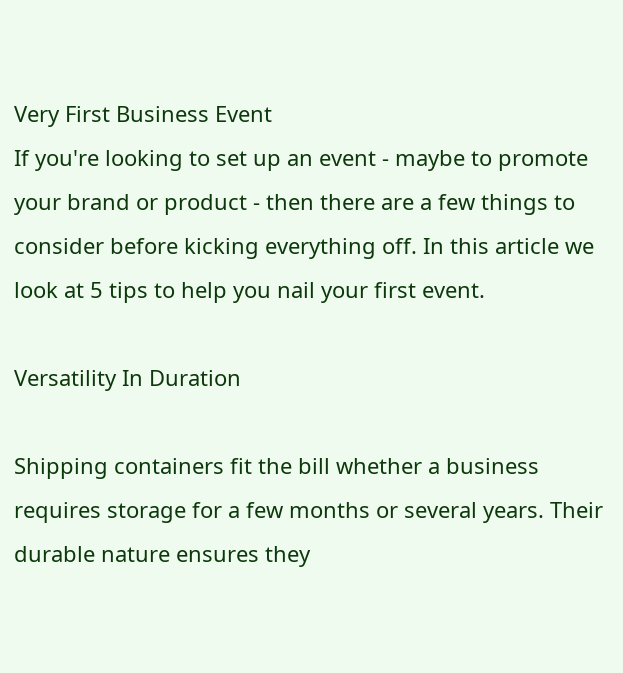Very First Business Event
If you're looking to set up an event - maybe to promote your brand or product - then there are a few things to consider before kicking everything off. In this article we look at 5 tips to help you nail your first event.

Versatility In Duration

Shipping containers fit the bill whether a business requires storage for a few months or several years. Their durable nature ensures they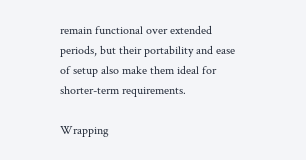remain functional over extended periods, but their portability and ease of setup also make them ideal for shorter-term requirements.

Wrapping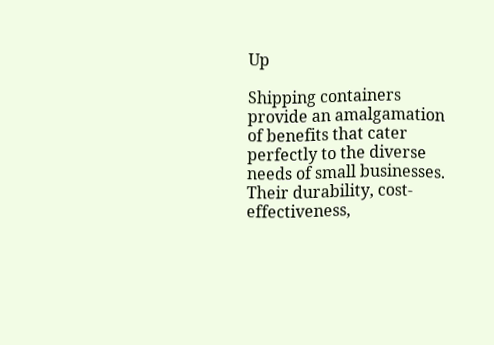Up

Shipping containers provide an amalgamation of benefits that cater perfectly to the diverse needs of small businesses. Their durability, cost-effectiveness,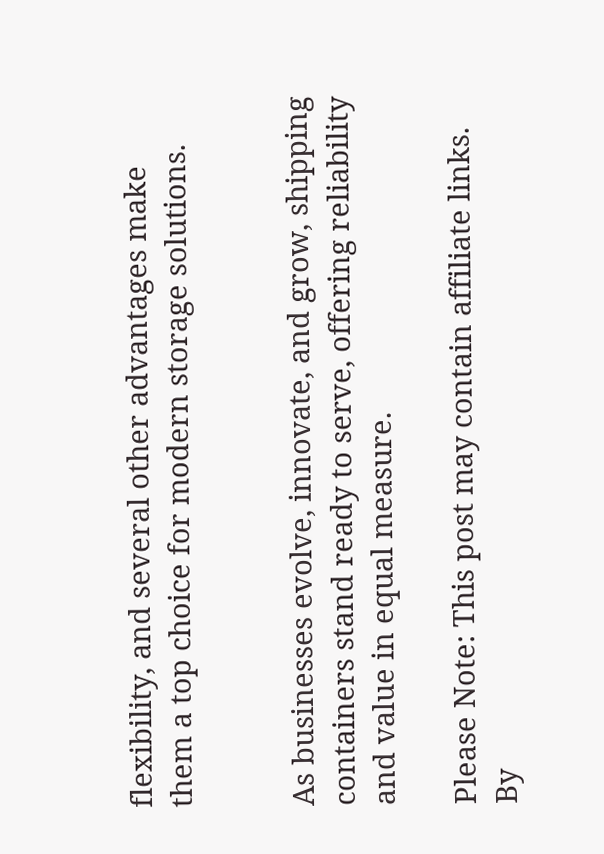flexibility, and several other advantages make them a top choice for modern storage solutions.


As businesses evolve, innovate, and grow, shipping containers stand ready to serve, offering reliability and value in equal measure.

Please Note: This post may contain affiliate links. By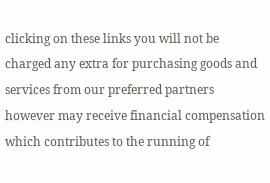clicking on these links you will not be charged any extra for purchasing goods and services from our preferred partners however may receive financial compensation which contributes to the running of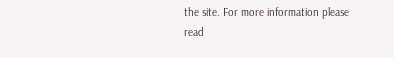the site. For more information please read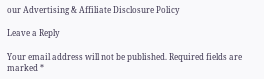our Advertising & Affiliate Disclosure Policy

Leave a Reply

Your email address will not be published. Required fields are marked *